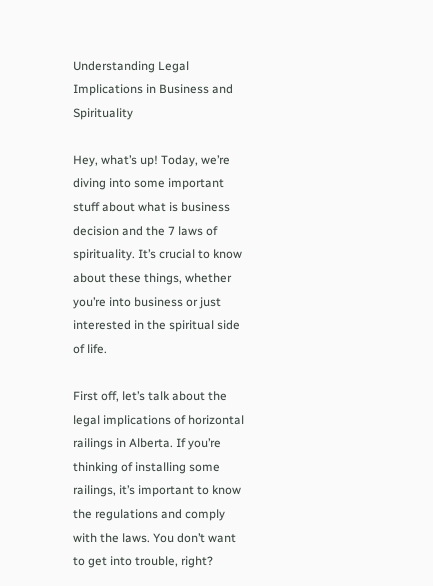Understanding Legal Implications in Business and Spirituality

Hey, what’s up! Today, we’re diving into some important stuff about what is business decision and the 7 laws of spirituality. It’s crucial to know about these things, whether you’re into business or just interested in the spiritual side of life.

First off, let’s talk about the legal implications of horizontal railings in Alberta. If you’re thinking of installing some railings, it’s important to know the regulations and comply with the laws. You don’t want to get into trouble, right?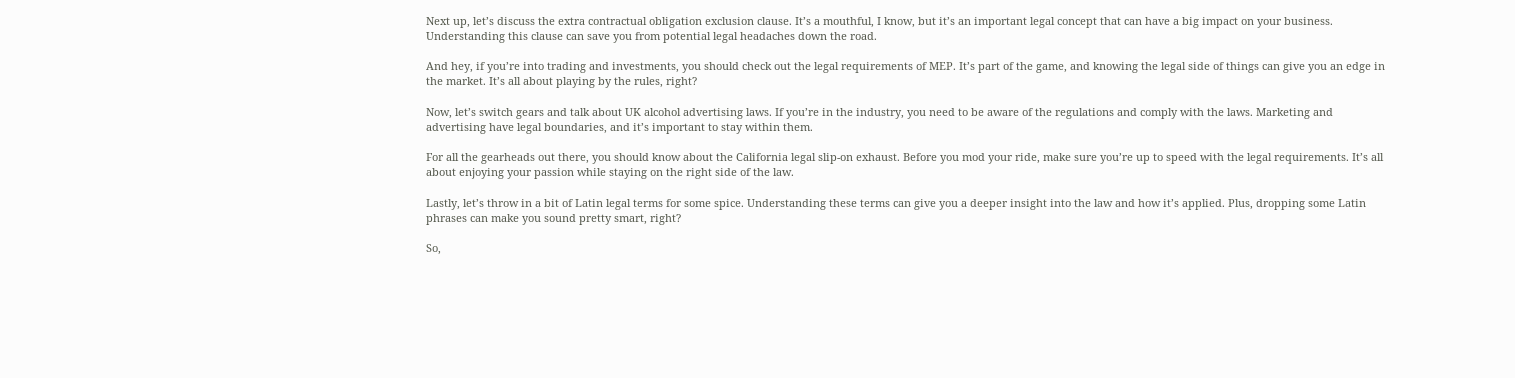Next up, let’s discuss the extra contractual obligation exclusion clause. It’s a mouthful, I know, but it’s an important legal concept that can have a big impact on your business. Understanding this clause can save you from potential legal headaches down the road.

And hey, if you’re into trading and investments, you should check out the legal requirements of MEP. It’s part of the game, and knowing the legal side of things can give you an edge in the market. It’s all about playing by the rules, right?

Now, let’s switch gears and talk about UK alcohol advertising laws. If you’re in the industry, you need to be aware of the regulations and comply with the laws. Marketing and advertising have legal boundaries, and it’s important to stay within them.

For all the gearheads out there, you should know about the California legal slip-on exhaust. Before you mod your ride, make sure you’re up to speed with the legal requirements. It’s all about enjoying your passion while staying on the right side of the law.

Lastly, let’s throw in a bit of Latin legal terms for some spice. Understanding these terms can give you a deeper insight into the law and how it’s applied. Plus, dropping some Latin phrases can make you sound pretty smart, right?

So,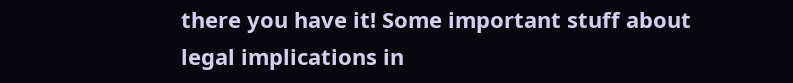there you have it! Some important stuff about legal implications in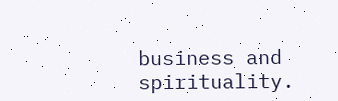business and spirituality.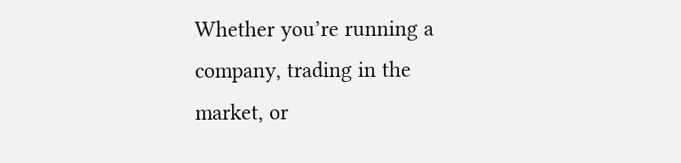Whether you’re running a company, trading in the market, or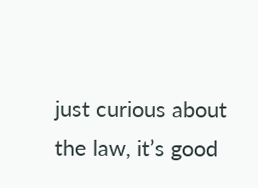just curious about the law, it’s good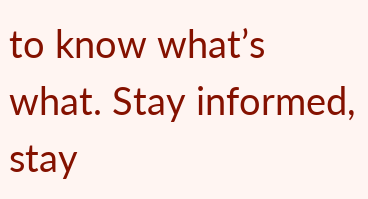to know what’s what. Stay informed, stay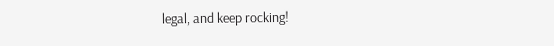legal, and keep rocking!